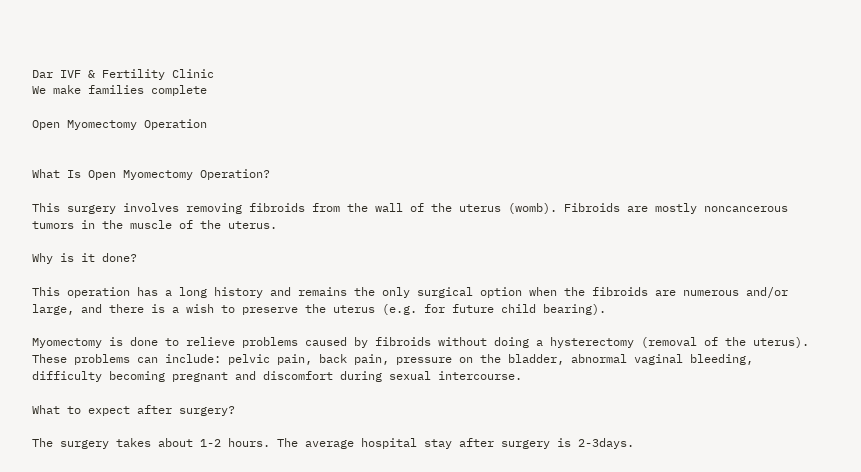Dar IVF & Fertility Clinic
We make families complete

Open Myomectomy Operation


What Is Open Myomectomy Operation?

This surgery involves removing fibroids from the wall of the uterus (womb). Fibroids are mostly noncancerous tumors in the muscle of the uterus.

Why is it done?

This operation has a long history and remains the only surgical option when the fibroids are numerous and/or large, and there is a wish to preserve the uterus (e.g. for future child bearing).

Myomectomy is done to relieve problems caused by fibroids without doing a hysterectomy (removal of the uterus). These problems can include: pelvic pain, back pain, pressure on the bladder, abnormal vaginal bleeding, difficulty becoming pregnant and discomfort during sexual intercourse.

What to expect after surgery?

The surgery takes about 1-2 hours. The average hospital stay after surgery is 2-3days.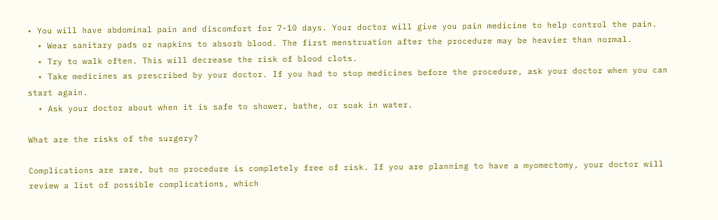• You will have abdominal pain and discomfort for 7-10 days. Your doctor will give you pain medicine to help control the pain.
  • Wear sanitary pads or napkins to absorb blood. The first menstruation after the procedure may be heavier than normal.
  • Try to walk often. This will decrease the risk of blood clots.
  • Take medicines as prescribed by your doctor. If you had to stop medicines before the procedure, ask your doctor when you can start again.
  • Ask your doctor about when it is safe to shower, bathe, or soak in water.

What are the risks of the surgery?

Complications are rare, but no procedure is completely free of risk. If you are planning to have a myomectomy, your doctor will review a list of possible complications, which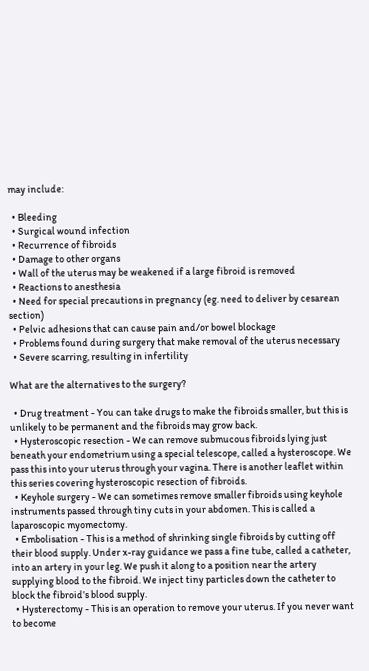may include:

  • Bleeding
  • Surgical wound infection
  • Recurrence of fibroids
  • Damage to other organs
  • Wall of the uterus may be weakened if a large fibroid is removed
  • Reactions to anesthesia
  • Need for special precautions in pregnancy (eg. need to deliver by cesarean section)
  • Pelvic adhesions that can cause pain and/or bowel blockage
  • Problems found during surgery that make removal of the uterus necessary
  • Severe scarring, resulting in infertility

What are the alternatives to the surgery?

  • Drug treatment - You can take drugs to make the fibroids smaller, but this is unlikely to be permanent and the fibroids may grow back.
  • Hysteroscopic resection - We can remove submucous fibroids lying just beneath your endometrium using a special telescope, called a hysteroscope. We pass this into your uterus through your vagina. There is another leaflet within this series covering hysteroscopic resection of fibroids.
  • Keyhole surgery - We can sometimes remove smaller fibroids using keyhole instruments passed through tiny cuts in your abdomen. This is called a laparoscopic myomectomy.
  • Embolisation - This is a method of shrinking single fibroids by cutting off their blood supply. Under x-ray guidance we pass a fine tube, called a catheter, into an artery in your leg. We push it along to a position near the artery supplying blood to the fibroid. We inject tiny particles down the catheter to block the fibroid’s blood supply.
  • Hysterectomy - This is an operation to remove your uterus. If you never want to become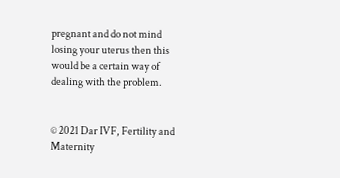pregnant and do not mind losing your uterus then this would be a certain way of dealing with the problem.


© 2021 Dar IVF, Fertility and Maternity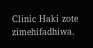Clinic Haki zote zimehifadhiwa.